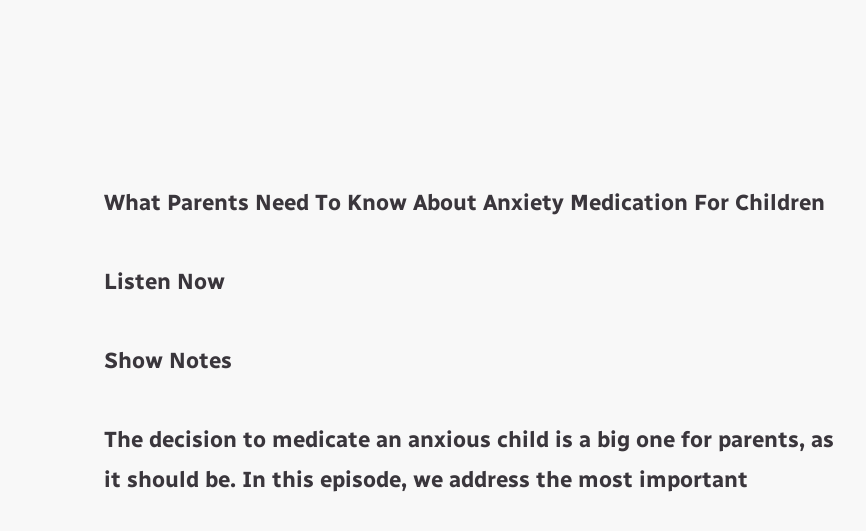What Parents Need To Know About Anxiety Medication For Children

Listen Now

Show Notes

The decision to medicate an anxious child is a big one for parents, as it should be. In this episode, we address the most important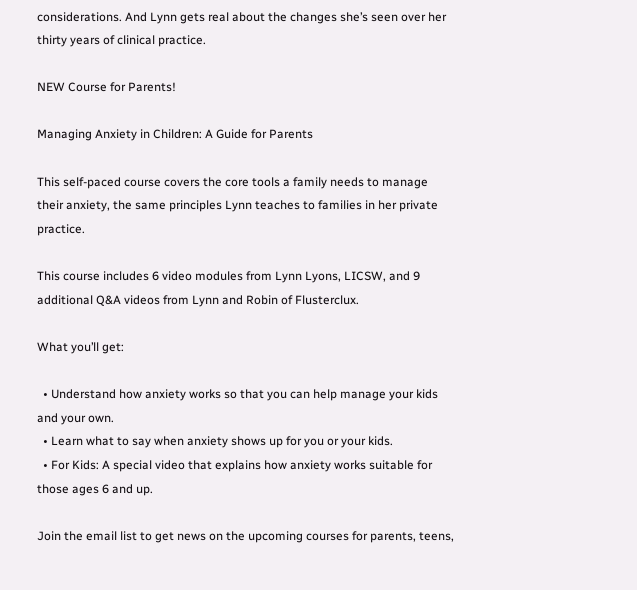considerations. And Lynn gets real about the changes she’s seen over her thirty years of clinical practice.

NEW Course for Parents!

Managing Anxiety in Children: A Guide for Parents

This self-paced course covers the core tools a family needs to manage their anxiety, the same principles Lynn teaches to families in her private practice.

This course includes 6 video modules from Lynn Lyons, LICSW, and 9 additional Q&A videos from Lynn and Robin of Flusterclux.

What you’ll get:

  • Understand how anxiety works so that you can help manage your kids and your own.
  • Learn what to say when anxiety shows up for you or your kids.
  • For Kids: A special video that explains how anxiety works suitable for those ages 6 and up.

Join the email list to get news on the upcoming courses for parents, teens,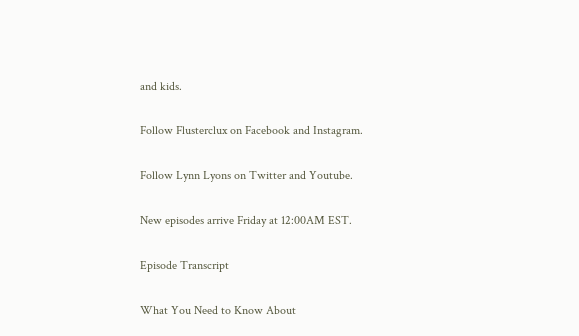and kids.

Follow Flusterclux on Facebook and Instagram.

Follow Lynn Lyons on Twitter and Youtube.

New episodes arrive Friday at 12:00AM EST.

Episode Transcript

What You Need to Know About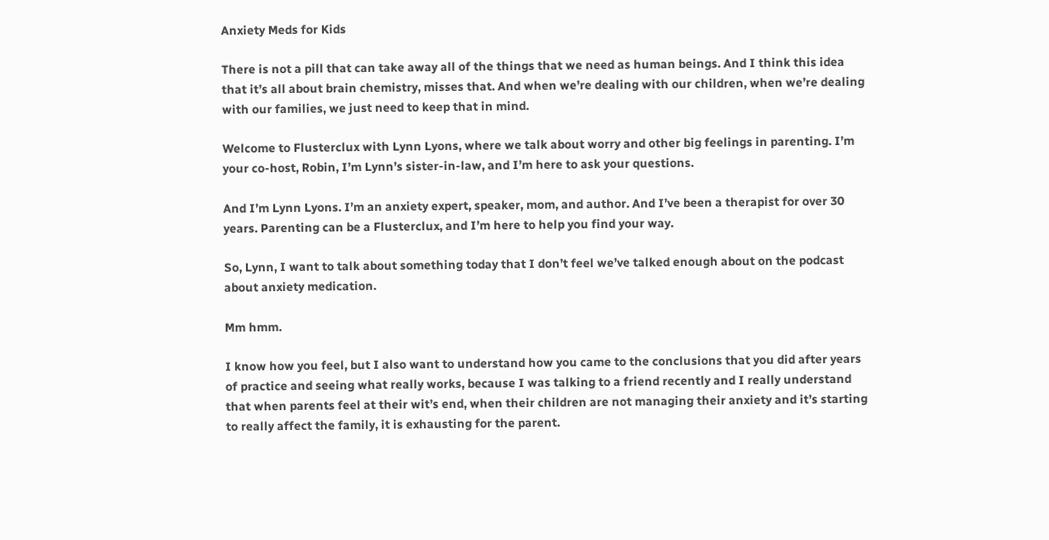Anxiety Meds for Kids

There is not a pill that can take away all of the things that we need as human beings. And I think this idea that it’s all about brain chemistry, misses that. And when we’re dealing with our children, when we’re dealing with our families, we just need to keep that in mind.

Welcome to Flusterclux with Lynn Lyons, where we talk about worry and other big feelings in parenting. I’m your co-host, Robin, I’m Lynn’s sister-in-law, and I’m here to ask your questions.

And I’m Lynn Lyons. I’m an anxiety expert, speaker, mom, and author. And I’ve been a therapist for over 30 years. Parenting can be a Flusterclux, and I’m here to help you find your way.

So, Lynn, I want to talk about something today that I don’t feel we’ve talked enough about on the podcast about anxiety medication.

Mm hmm.

I know how you feel, but I also want to understand how you came to the conclusions that you did after years of practice and seeing what really works, because I was talking to a friend recently and I really understand that when parents feel at their wit’s end, when their children are not managing their anxiety and it’s starting to really affect the family, it is exhausting for the parent.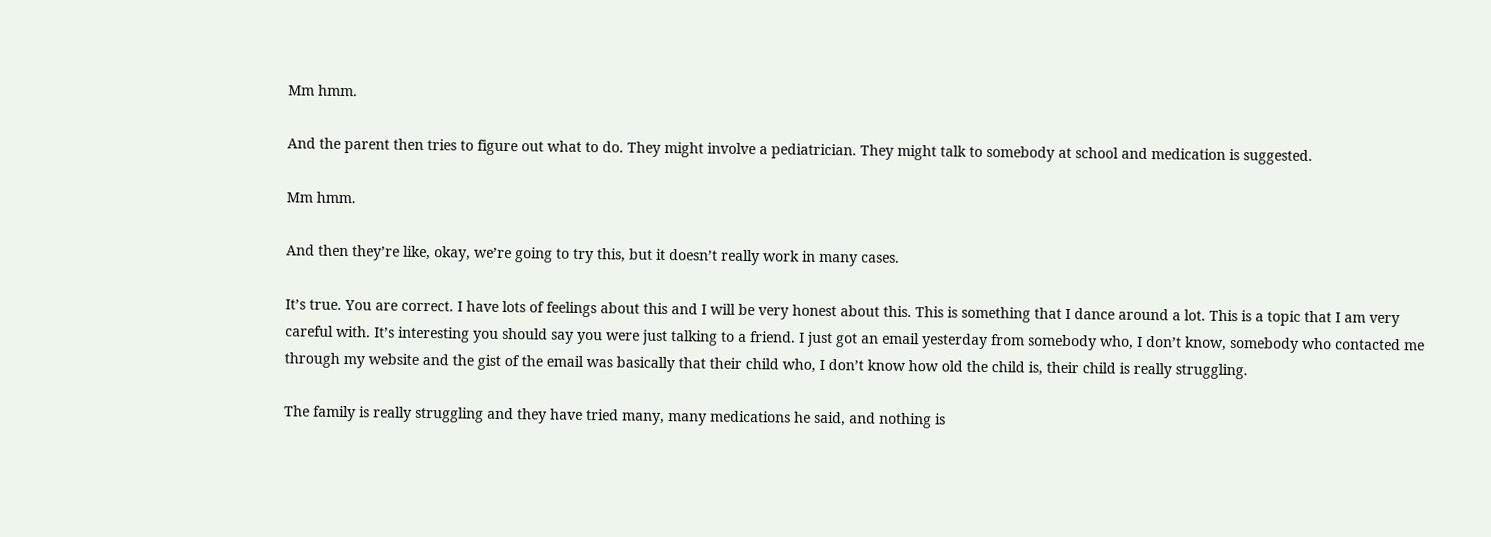Mm hmm.

And the parent then tries to figure out what to do. They might involve a pediatrician. They might talk to somebody at school and medication is suggested.

Mm hmm.

And then they’re like, okay, we’re going to try this, but it doesn’t really work in many cases.

It’s true. You are correct. I have lots of feelings about this and I will be very honest about this. This is something that I dance around a lot. This is a topic that I am very careful with. It’s interesting you should say you were just talking to a friend. I just got an email yesterday from somebody who, I don’t know, somebody who contacted me through my website and the gist of the email was basically that their child who, I don’t know how old the child is, their child is really struggling.

The family is really struggling and they have tried many, many medications he said, and nothing is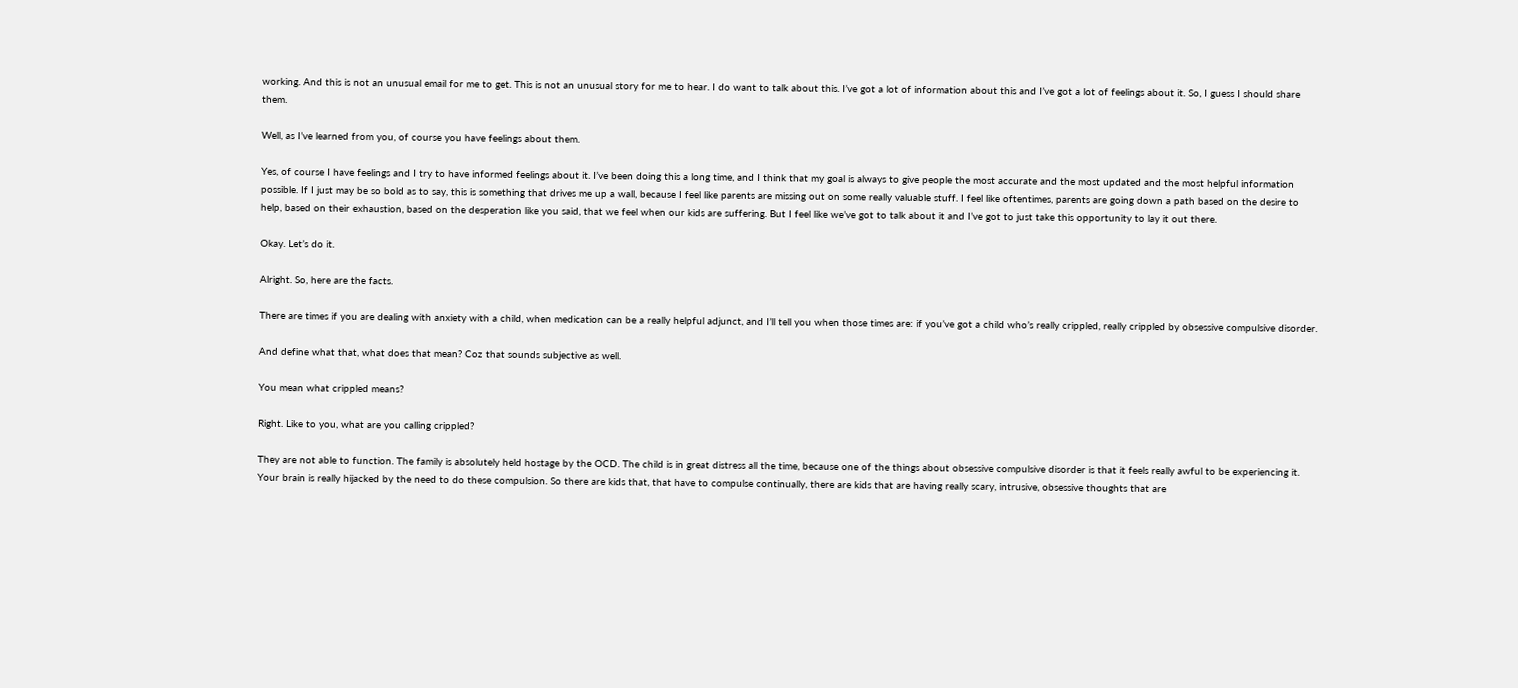working. And this is not an unusual email for me to get. This is not an unusual story for me to hear. I do want to talk about this. I’ve got a lot of information about this and I’ve got a lot of feelings about it. So, I guess I should share them.

Well, as I’ve learned from you, of course you have feelings about them.

Yes, of course I have feelings and I try to have informed feelings about it. I’ve been doing this a long time, and I think that my goal is always to give people the most accurate and the most updated and the most helpful information possible. If I just may be so bold as to say, this is something that drives me up a wall, because I feel like parents are missing out on some really valuable stuff. I feel like oftentimes, parents are going down a path based on the desire to help, based on their exhaustion, based on the desperation like you said, that we feel when our kids are suffering. But I feel like we’ve got to talk about it and I’ve got to just take this opportunity to lay it out there.

Okay. Let’s do it.

Alright. So, here are the facts.

There are times if you are dealing with anxiety with a child, when medication can be a really helpful adjunct, and I’ll tell you when those times are: if you’ve got a child who’s really crippled, really crippled by obsessive compulsive disorder.

And define what that, what does that mean? Coz that sounds subjective as well.

You mean what crippled means?

Right. Like to you, what are you calling crippled?

They are not able to function. The family is absolutely held hostage by the OCD. The child is in great distress all the time, because one of the things about obsessive compulsive disorder is that it feels really awful to be experiencing it. Your brain is really hijacked by the need to do these compulsion. So there are kids that, that have to compulse continually, there are kids that are having really scary, intrusive, obsessive thoughts that are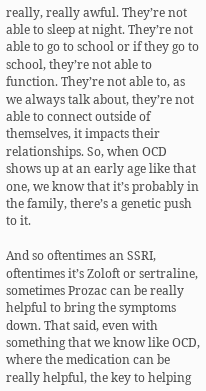really, really awful. They’re not able to sleep at night. They’re not able to go to school or if they go to school, they’re not able to function. They’re not able to, as we always talk about, they’re not able to connect outside of themselves, it impacts their relationships. So, when OCD shows up at an early age like that one, we know that it’s probably in the family, there’s a genetic push to it.

And so oftentimes an SSRI, oftentimes it’s Zoloft or sertraline, sometimes Prozac can be really helpful to bring the symptoms down. That said, even with something that we know like OCD, where the medication can be really helpful, the key to helping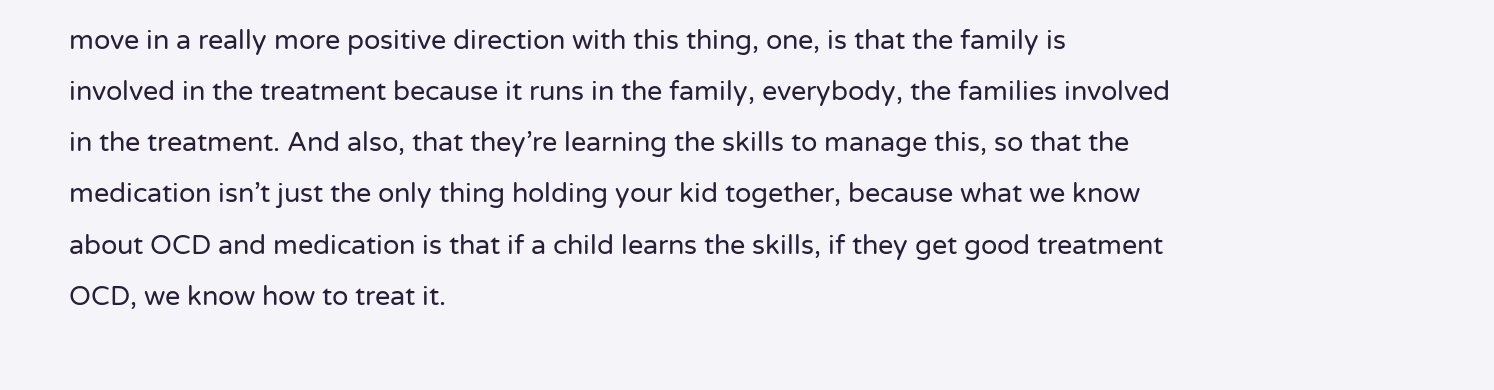move in a really more positive direction with this thing, one, is that the family is involved in the treatment because it runs in the family, everybody, the families involved in the treatment. And also, that they’re learning the skills to manage this, so that the medication isn’t just the only thing holding your kid together, because what we know about OCD and medication is that if a child learns the skills, if they get good treatment OCD, we know how to treat it.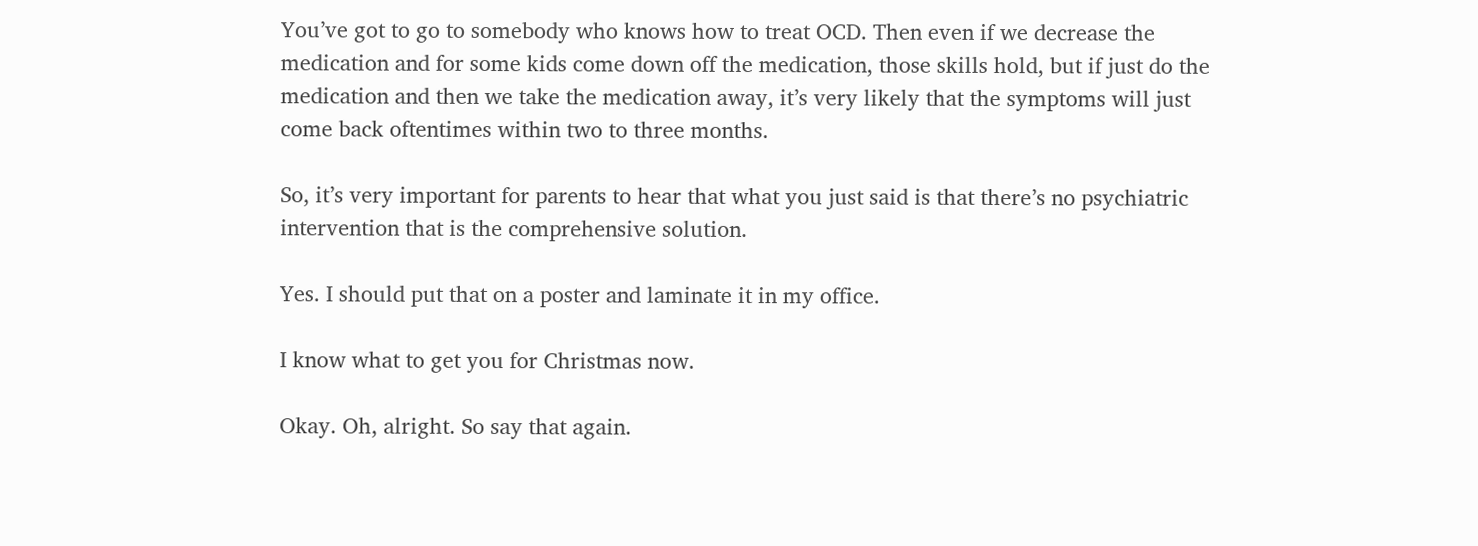You’ve got to go to somebody who knows how to treat OCD. Then even if we decrease the medication and for some kids come down off the medication, those skills hold, but if just do the medication and then we take the medication away, it’s very likely that the symptoms will just come back oftentimes within two to three months.

So, it’s very important for parents to hear that what you just said is that there’s no psychiatric intervention that is the comprehensive solution.

Yes. I should put that on a poster and laminate it in my office.

I know what to get you for Christmas now.

Okay. Oh, alright. So say that again.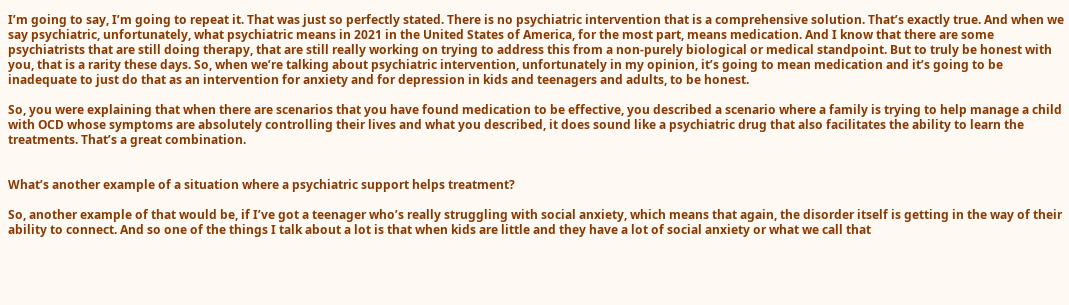I’m going to say, I’m going to repeat it. That was just so perfectly stated. There is no psychiatric intervention that is a comprehensive solution. That’s exactly true. And when we say psychiatric, unfortunately, what psychiatric means in 2021 in the United States of America, for the most part, means medication. And I know that there are some psychiatrists that are still doing therapy, that are still really working on trying to address this from a non-purely biological or medical standpoint. But to truly be honest with you, that is a rarity these days. So, when we’re talking about psychiatric intervention, unfortunately in my opinion, it’s going to mean medication and it’s going to be inadequate to just do that as an intervention for anxiety and for depression in kids and teenagers and adults, to be honest.

So, you were explaining that when there are scenarios that you have found medication to be effective, you described a scenario where a family is trying to help manage a child with OCD whose symptoms are absolutely controlling their lives and what you described, it does sound like a psychiatric drug that also facilitates the ability to learn the treatments. That’s a great combination.


What’s another example of a situation where a psychiatric support helps treatment?

So, another example of that would be, if I’ve got a teenager who’s really struggling with social anxiety, which means that again, the disorder itself is getting in the way of their ability to connect. And so one of the things I talk about a lot is that when kids are little and they have a lot of social anxiety or what we call that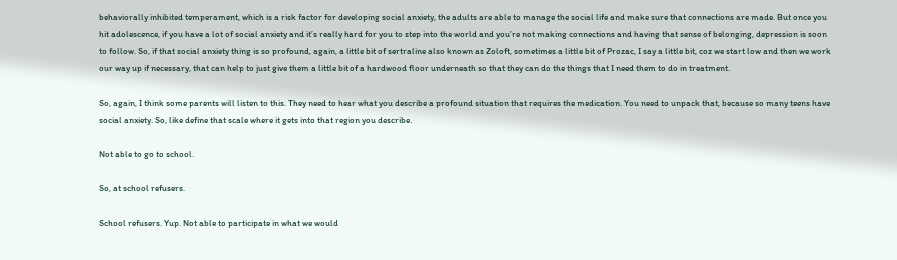behaviorally inhibited temperament, which is a risk factor for developing social anxiety, the adults are able to manage the social life and make sure that connections are made. But once you hit adolescence, if you have a lot of social anxiety and it’s really hard for you to step into the world and you’re not making connections and having that sense of belonging, depression is soon to follow. So, if that social anxiety thing is so profound, again, a little bit of sertraline also known as Zoloft, sometimes a little bit of Prozac, I say a little bit, coz we start low and then we work our way up if necessary, that can help to just give them a little bit of a hardwood floor underneath so that they can do the things that I need them to do in treatment.

So, again, I think some parents will listen to this. They need to hear what you describe a profound situation that requires the medication. You need to unpack that, because so many teens have social anxiety. So, like define that scale where it gets into that region you describe.

Not able to go to school.

So, at school refusers.

School refusers. Yup. Not able to participate in what we would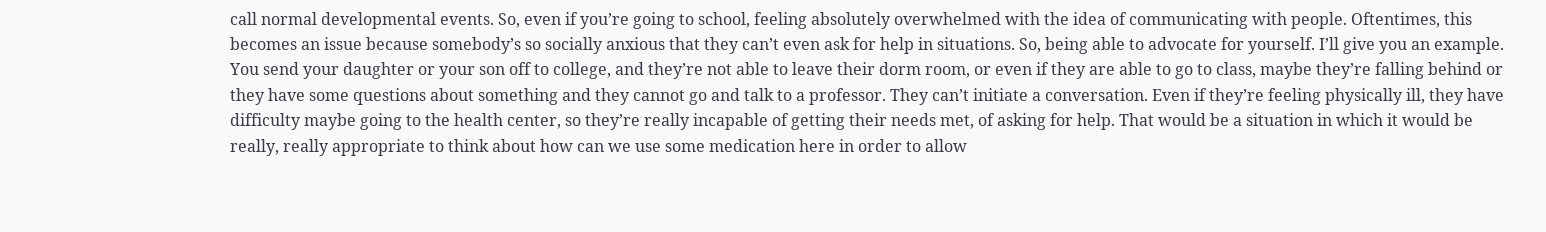call normal developmental events. So, even if you’re going to school, feeling absolutely overwhelmed with the idea of communicating with people. Oftentimes, this becomes an issue because somebody’s so socially anxious that they can’t even ask for help in situations. So, being able to advocate for yourself. I’ll give you an example. You send your daughter or your son off to college, and they’re not able to leave their dorm room, or even if they are able to go to class, maybe they’re falling behind or they have some questions about something and they cannot go and talk to a professor. They can’t initiate a conversation. Even if they’re feeling physically ill, they have difficulty maybe going to the health center, so they’re really incapable of getting their needs met, of asking for help. That would be a situation in which it would be really, really appropriate to think about how can we use some medication here in order to allow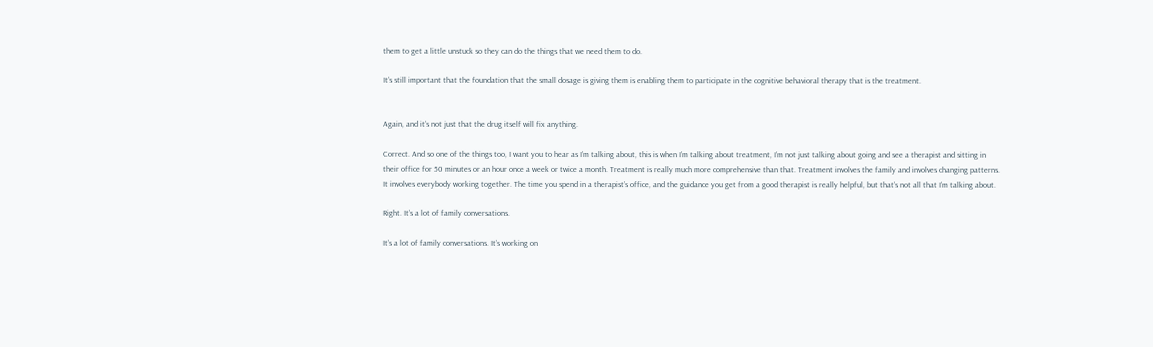them to get a little unstuck so they can do the things that we need them to do.

It’s still important that the foundation that the small dosage is giving them is enabling them to participate in the cognitive behavioral therapy that is the treatment.


Again, and it’s not just that the drug itself will fix anything.

Correct. And so one of the things too, I want you to hear as I’m talking about, this is when I’m talking about treatment, I’m not just talking about going and see a therapist and sitting in their office for 50 minutes or an hour once a week or twice a month. Treatment is really much more comprehensive than that. Treatment involves the family and involves changing patterns. It involves everybody working together. The time you spend in a therapist’s office, and the guidance you get from a good therapist is really helpful, but that’s not all that I’m talking about.

Right. It’s a lot of family conversations.

It’s a lot of family conversations. It’s working on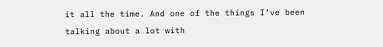it all the time. And one of the things I’ve been talking about a lot with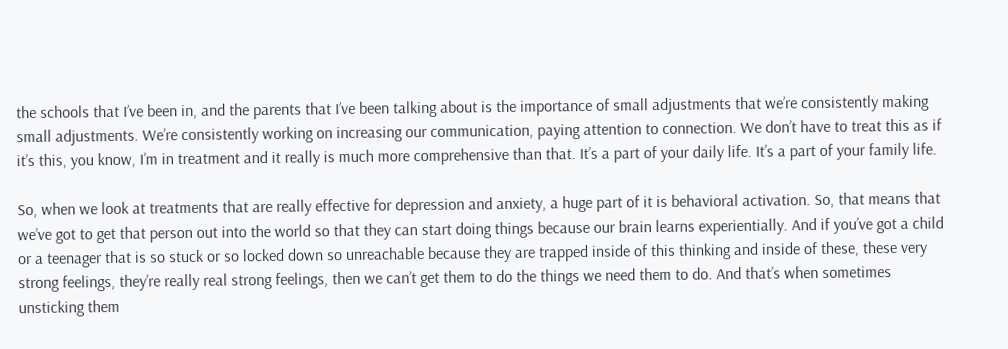the schools that I’ve been in, and the parents that I’ve been talking about is the importance of small adjustments that we’re consistently making small adjustments. We’re consistently working on increasing our communication, paying attention to connection. We don’t have to treat this as if it’s this, you know, I’m in treatment and it really is much more comprehensive than that. It’s a part of your daily life. It’s a part of your family life.

So, when we look at treatments that are really effective for depression and anxiety, a huge part of it is behavioral activation. So, that means that we’ve got to get that person out into the world so that they can start doing things because our brain learns experientially. And if you’ve got a child or a teenager that is so stuck or so locked down so unreachable because they are trapped inside of this thinking and inside of these, these very strong feelings, they’re really real strong feelings, then we can’t get them to do the things we need them to do. And that’s when sometimes unsticking them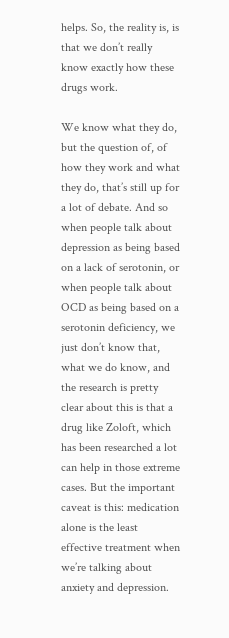helps. So, the reality is, is that we don’t really know exactly how these drugs work.

We know what they do, but the question of, of how they work and what they do, that’s still up for a lot of debate. And so when people talk about depression as being based on a lack of serotonin, or when people talk about OCD as being based on a serotonin deficiency, we just don’t know that, what we do know, and the research is pretty clear about this is that a drug like Zoloft, which has been researched a lot can help in those extreme cases. But the important caveat is this: medication alone is the least effective treatment when we’re talking about anxiety and depression.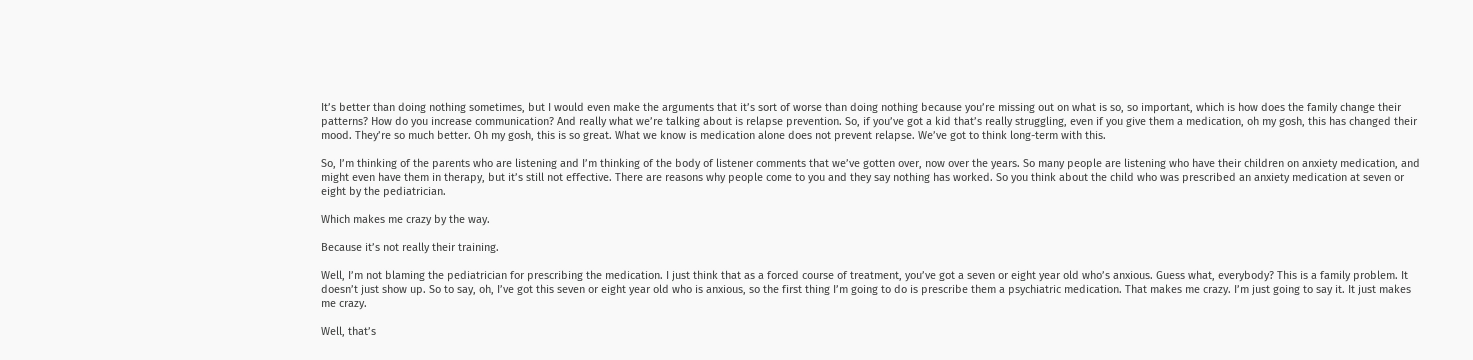It’s better than doing nothing sometimes, but I would even make the arguments that it’s sort of worse than doing nothing because you’re missing out on what is so, so important, which is how does the family change their patterns? How do you increase communication? And really what we’re talking about is relapse prevention. So, if you’ve got a kid that’s really struggling, even if you give them a medication, oh my gosh, this has changed their mood. They’re so much better. Oh my gosh, this is so great. What we know is medication alone does not prevent relapse. We’ve got to think long-term with this.

So, I’m thinking of the parents who are listening and I’m thinking of the body of listener comments that we’ve gotten over, now over the years. So many people are listening who have their children on anxiety medication, and might even have them in therapy, but it’s still not effective. There are reasons why people come to you and they say nothing has worked. So you think about the child who was prescribed an anxiety medication at seven or eight by the pediatrician.

Which makes me crazy by the way.

Because it’s not really their training.

Well, I’m not blaming the pediatrician for prescribing the medication. I just think that as a forced course of treatment, you’ve got a seven or eight year old who’s anxious. Guess what, everybody? This is a family problem. It doesn’t just show up. So to say, oh, I’ve got this seven or eight year old who is anxious, so the first thing I’m going to do is prescribe them a psychiatric medication. That makes me crazy. I’m just going to say it. It just makes me crazy.

Well, that’s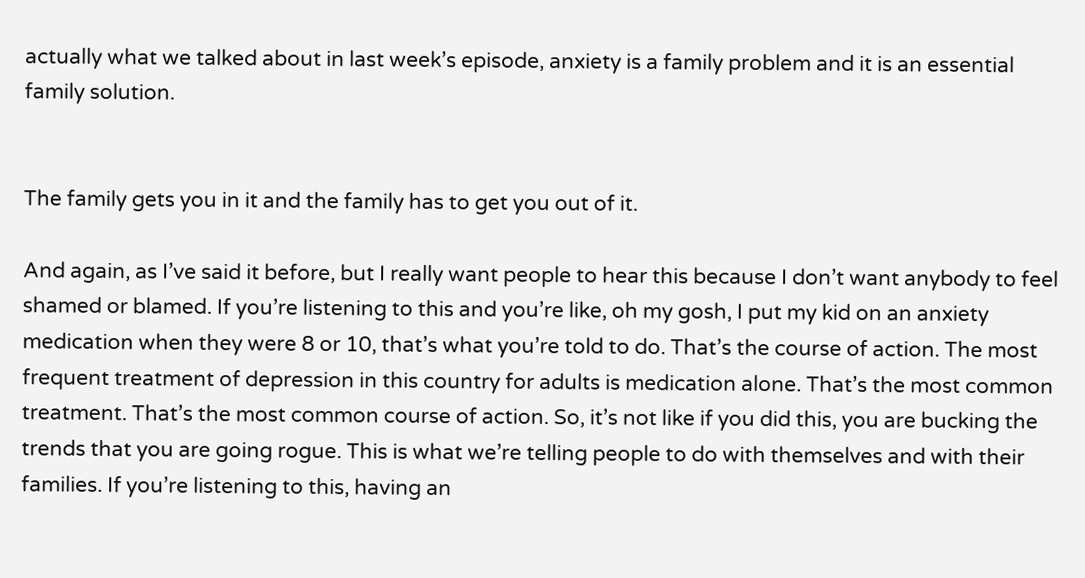actually what we talked about in last week’s episode, anxiety is a family problem and it is an essential family solution.


The family gets you in it and the family has to get you out of it.

And again, as I’ve said it before, but I really want people to hear this because I don’t want anybody to feel shamed or blamed. If you’re listening to this and you’re like, oh my gosh, I put my kid on an anxiety medication when they were 8 or 10, that’s what you’re told to do. That’s the course of action. The most frequent treatment of depression in this country for adults is medication alone. That’s the most common treatment. That’s the most common course of action. So, it’s not like if you did this, you are bucking the trends that you are going rogue. This is what we’re telling people to do with themselves and with their families. If you’re listening to this, having an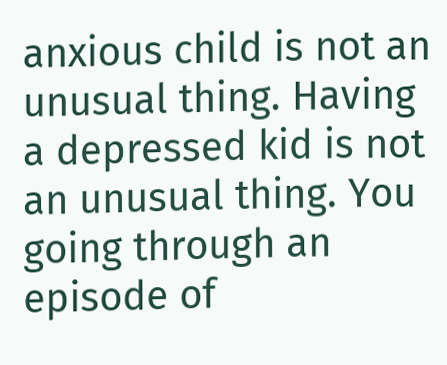anxious child is not an unusual thing. Having a depressed kid is not an unusual thing. You going through an episode of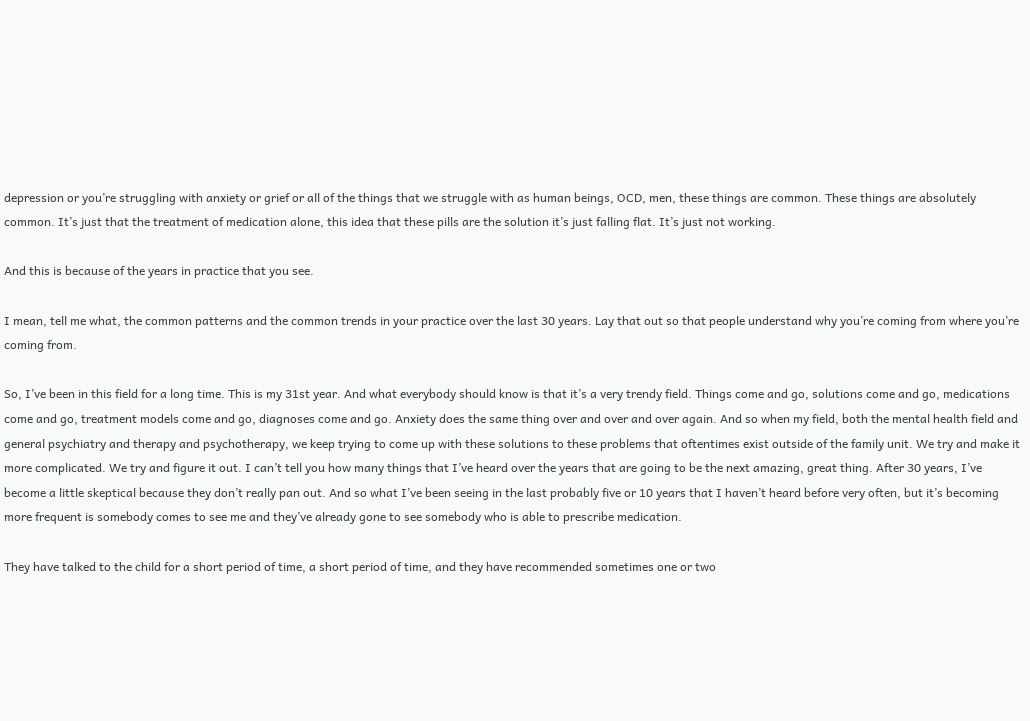depression or you’re struggling with anxiety or grief or all of the things that we struggle with as human beings, OCD, men, these things are common. These things are absolutely common. It’s just that the treatment of medication alone, this idea that these pills are the solution it’s just falling flat. It’s just not working.

And this is because of the years in practice that you see.

I mean, tell me what, the common patterns and the common trends in your practice over the last 30 years. Lay that out so that people understand why you’re coming from where you’re coming from.

So, I’ve been in this field for a long time. This is my 31st year. And what everybody should know is that it’s a very trendy field. Things come and go, solutions come and go, medications come and go, treatment models come and go, diagnoses come and go. Anxiety does the same thing over and over and over again. And so when my field, both the mental health field and general psychiatry and therapy and psychotherapy, we keep trying to come up with these solutions to these problems that oftentimes exist outside of the family unit. We try and make it more complicated. We try and figure it out. I can’t tell you how many things that I’ve heard over the years that are going to be the next amazing, great thing. After 30 years, I’ve become a little skeptical because they don’t really pan out. And so what I’ve been seeing in the last probably five or 10 years that I haven’t heard before very often, but it’s becoming more frequent is somebody comes to see me and they’ve already gone to see somebody who is able to prescribe medication.

They have talked to the child for a short period of time, a short period of time, and they have recommended sometimes one or two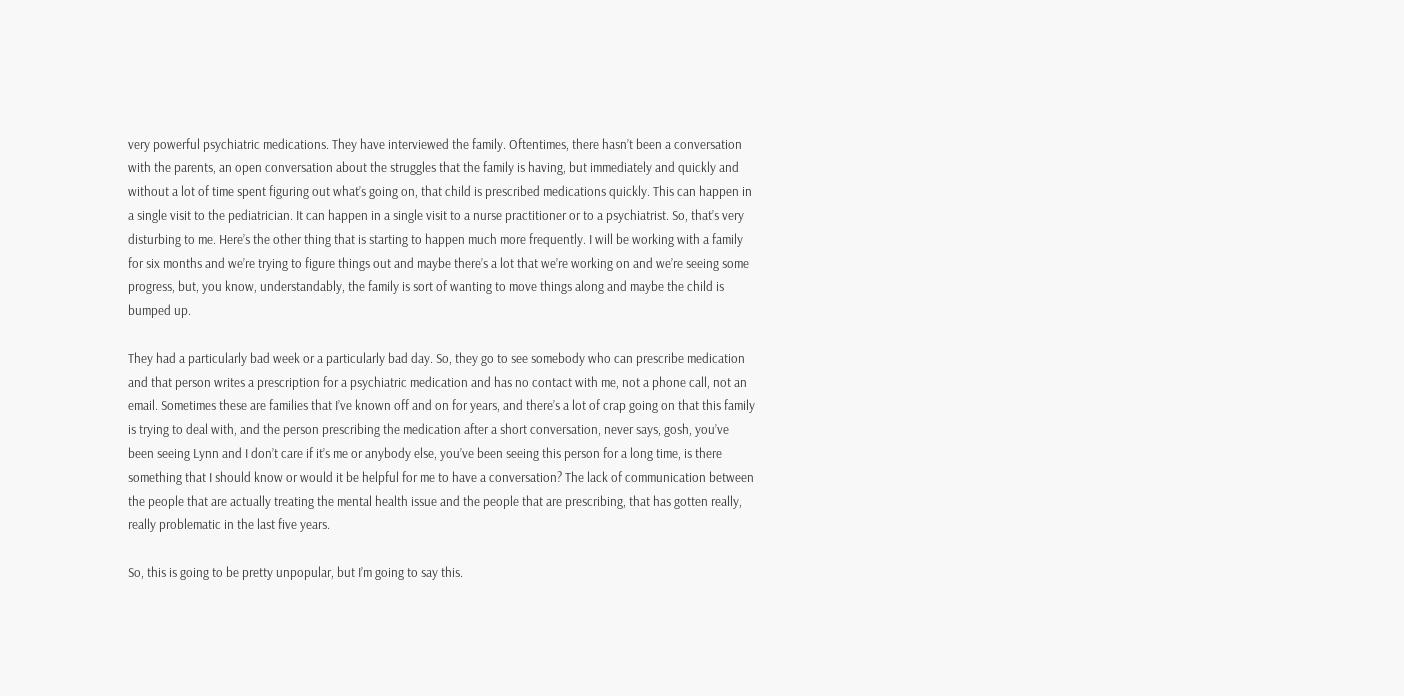very powerful psychiatric medications. They have interviewed the family. Oftentimes, there hasn’t been a conversation with the parents, an open conversation about the struggles that the family is having, but immediately and quickly and without a lot of time spent figuring out what’s going on, that child is prescribed medications quickly. This can happen in a single visit to the pediatrician. It can happen in a single visit to a nurse practitioner or to a psychiatrist. So, that’s very disturbing to me. Here’s the other thing that is starting to happen much more frequently. I will be working with a family for six months and we’re trying to figure things out and maybe there’s a lot that we’re working on and we’re seeing some progress, but, you know, understandably, the family is sort of wanting to move things along and maybe the child is bumped up.

They had a particularly bad week or a particularly bad day. So, they go to see somebody who can prescribe medication and that person writes a prescription for a psychiatric medication and has no contact with me, not a phone call, not an email. Sometimes these are families that I’ve known off and on for years, and there’s a lot of crap going on that this family is trying to deal with, and the person prescribing the medication after a short conversation, never says, gosh, you’ve been seeing Lynn and I don’t care if it’s me or anybody else, you’ve been seeing this person for a long time, is there something that I should know or would it be helpful for me to have a conversation? The lack of communication between the people that are actually treating the mental health issue and the people that are prescribing, that has gotten really, really problematic in the last five years.

So, this is going to be pretty unpopular, but I’m going to say this.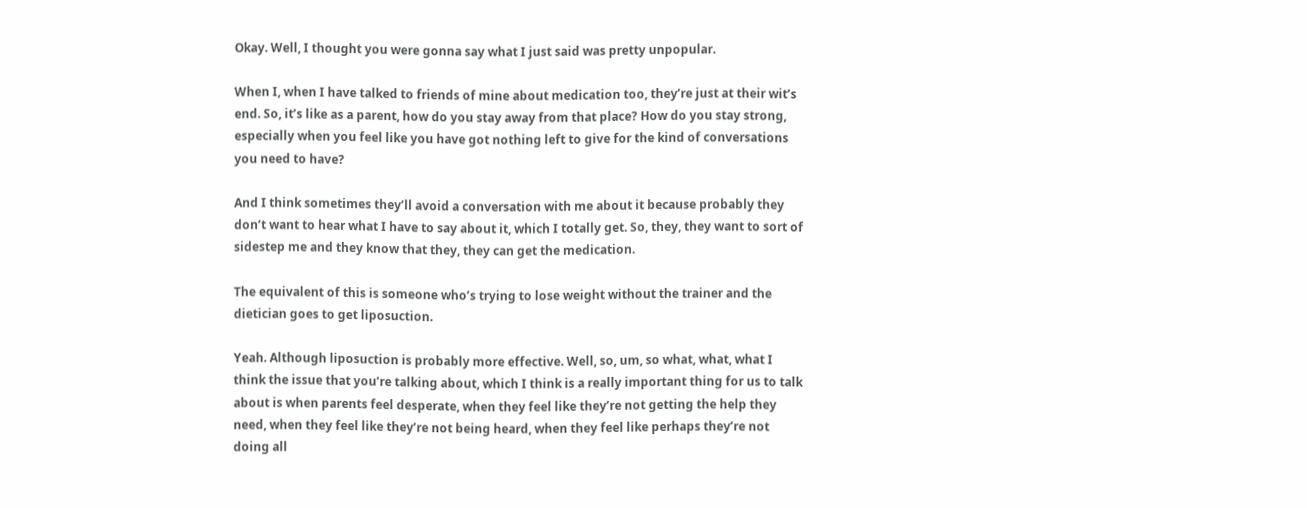Okay. Well, I thought you were gonna say what I just said was pretty unpopular.

When I, when I have talked to friends of mine about medication too, they’re just at their wit’s end. So, it’s like as a parent, how do you stay away from that place? How do you stay strong, especially when you feel like you have got nothing left to give for the kind of conversations you need to have?

And I think sometimes they’ll avoid a conversation with me about it because probably they don’t want to hear what I have to say about it, which I totally get. So, they, they want to sort of sidestep me and they know that they, they can get the medication.

The equivalent of this is someone who’s trying to lose weight without the trainer and the dietician goes to get liposuction.

Yeah. Although liposuction is probably more effective. Well, so, um, so what, what, what I think the issue that you’re talking about, which I think is a really important thing for us to talk about is when parents feel desperate, when they feel like they’re not getting the help they need, when they feel like they’re not being heard, when they feel like perhaps they’re not doing all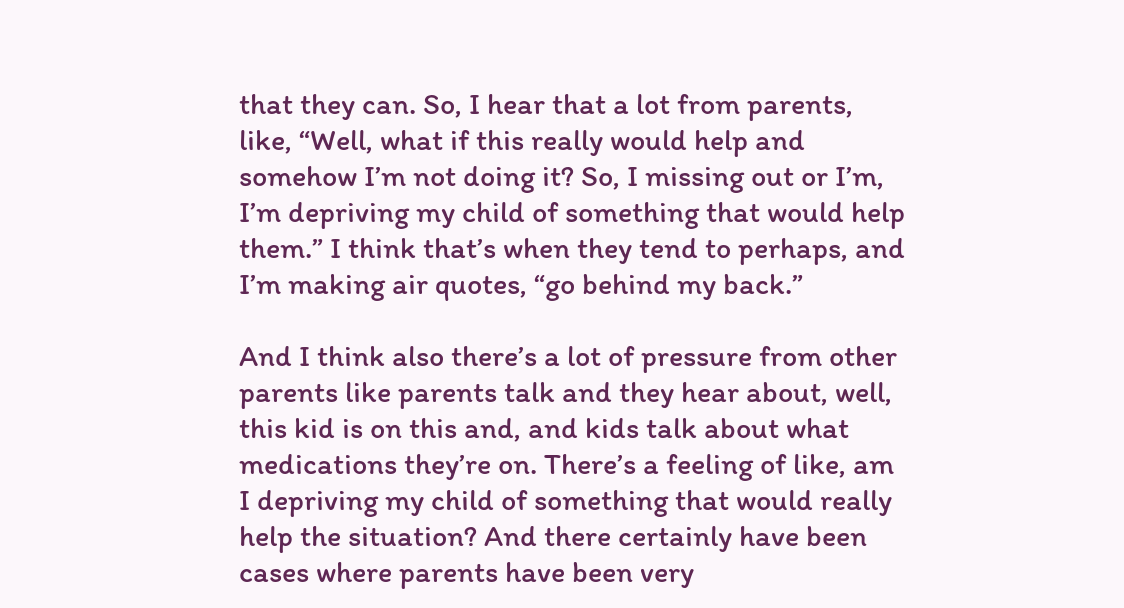that they can. So, I hear that a lot from parents, like, “Well, what if this really would help and somehow I’m not doing it? So, I missing out or I’m, I’m depriving my child of something that would help them.” I think that’s when they tend to perhaps, and I’m making air quotes, “go behind my back.”

And I think also there’s a lot of pressure from other parents like parents talk and they hear about, well, this kid is on this and, and kids talk about what medications they’re on. There’s a feeling of like, am I depriving my child of something that would really help the situation? And there certainly have been cases where parents have been very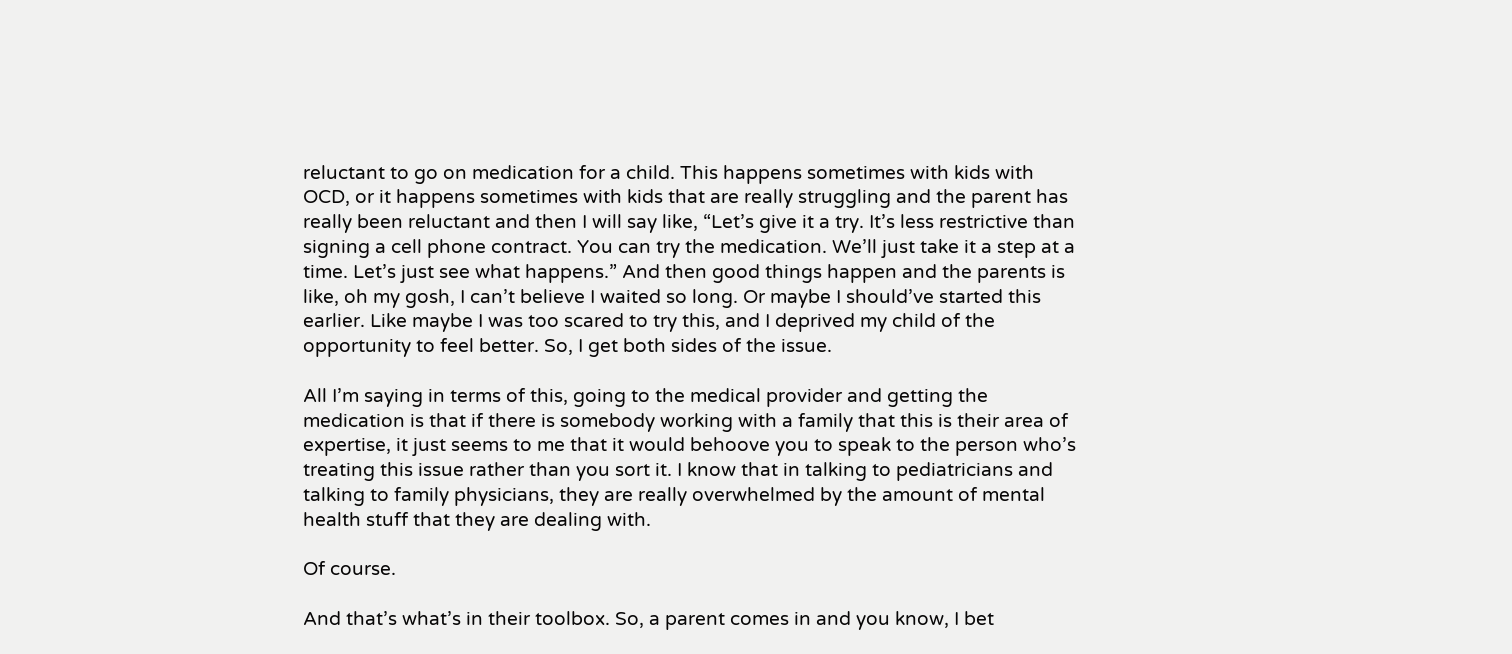reluctant to go on medication for a child. This happens sometimes with kids with OCD, or it happens sometimes with kids that are really struggling and the parent has really been reluctant and then I will say like, “Let’s give it a try. It’s less restrictive than signing a cell phone contract. You can try the medication. We’ll just take it a step at a time. Let’s just see what happens.” And then good things happen and the parents is like, oh my gosh, I can’t believe I waited so long. Or maybe I should’ve started this earlier. Like maybe I was too scared to try this, and I deprived my child of the opportunity to feel better. So, I get both sides of the issue.

All I’m saying in terms of this, going to the medical provider and getting the medication is that if there is somebody working with a family that this is their area of expertise, it just seems to me that it would behoove you to speak to the person who’s treating this issue rather than you sort it. I know that in talking to pediatricians and talking to family physicians, they are really overwhelmed by the amount of mental health stuff that they are dealing with.

Of course.

And that’s what’s in their toolbox. So, a parent comes in and you know, I bet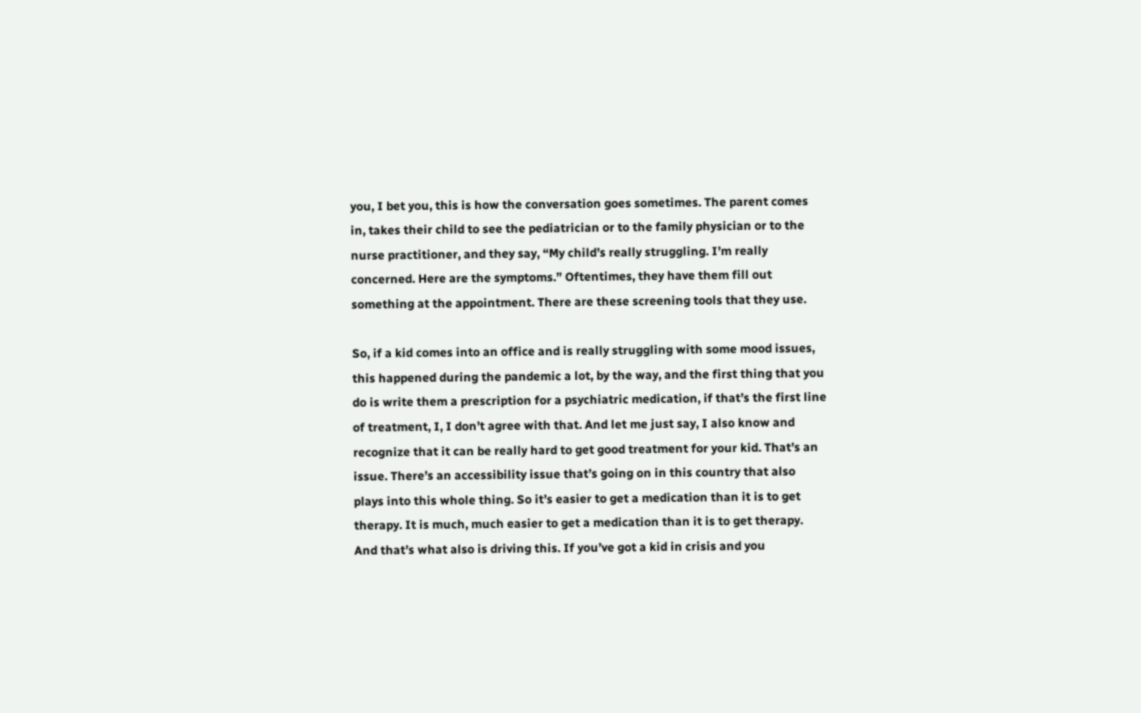you, I bet you, this is how the conversation goes sometimes. The parent comes in, takes their child to see the pediatrician or to the family physician or to the nurse practitioner, and they say, “My child’s really struggling. I’m really concerned. Here are the symptoms.” Oftentimes, they have them fill out something at the appointment. There are these screening tools that they use.

So, if a kid comes into an office and is really struggling with some mood issues, this happened during the pandemic a lot, by the way, and the first thing that you do is write them a prescription for a psychiatric medication, if that’s the first line of treatment, I, I don’t agree with that. And let me just say, I also know and recognize that it can be really hard to get good treatment for your kid. That’s an issue. There’s an accessibility issue that’s going on in this country that also plays into this whole thing. So it’s easier to get a medication than it is to get therapy. It is much, much easier to get a medication than it is to get therapy. And that’s what also is driving this. If you’ve got a kid in crisis and you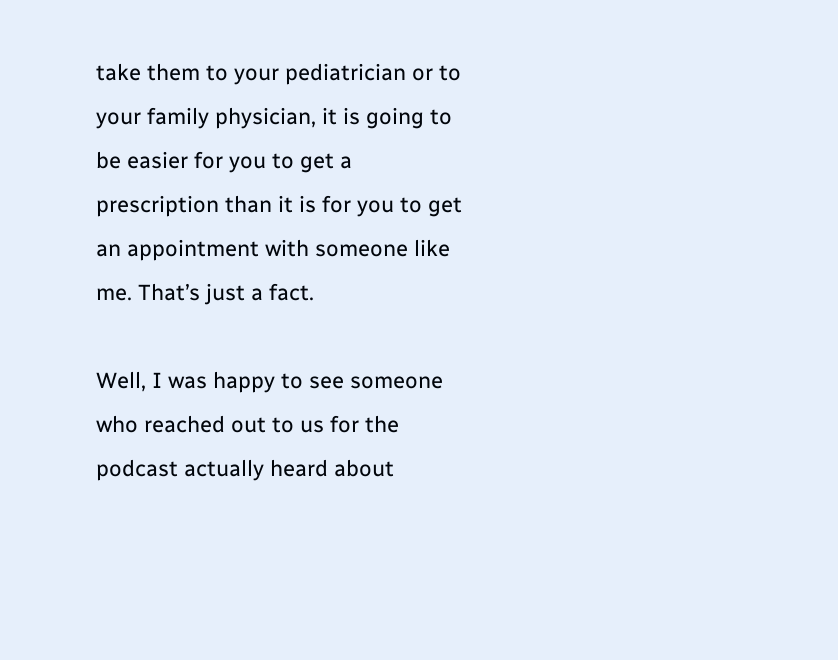take them to your pediatrician or to your family physician, it is going to be easier for you to get a prescription than it is for you to get an appointment with someone like me. That’s just a fact.

Well, I was happy to see someone who reached out to us for the podcast actually heard about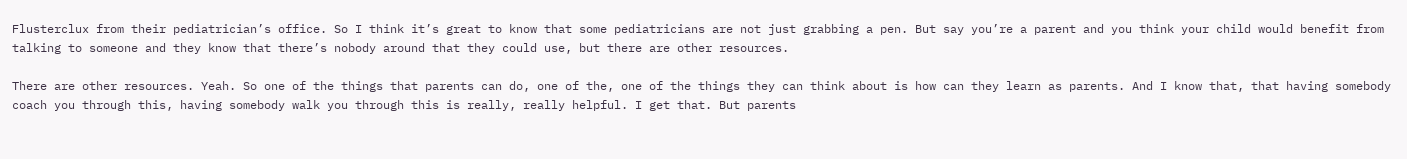Flusterclux from their pediatrician’s office. So I think it’s great to know that some pediatricians are not just grabbing a pen. But say you’re a parent and you think your child would benefit from talking to someone and they know that there’s nobody around that they could use, but there are other resources.

There are other resources. Yeah. So one of the things that parents can do, one of the, one of the things they can think about is how can they learn as parents. And I know that, that having somebody coach you through this, having somebody walk you through this is really, really helpful. I get that. But parents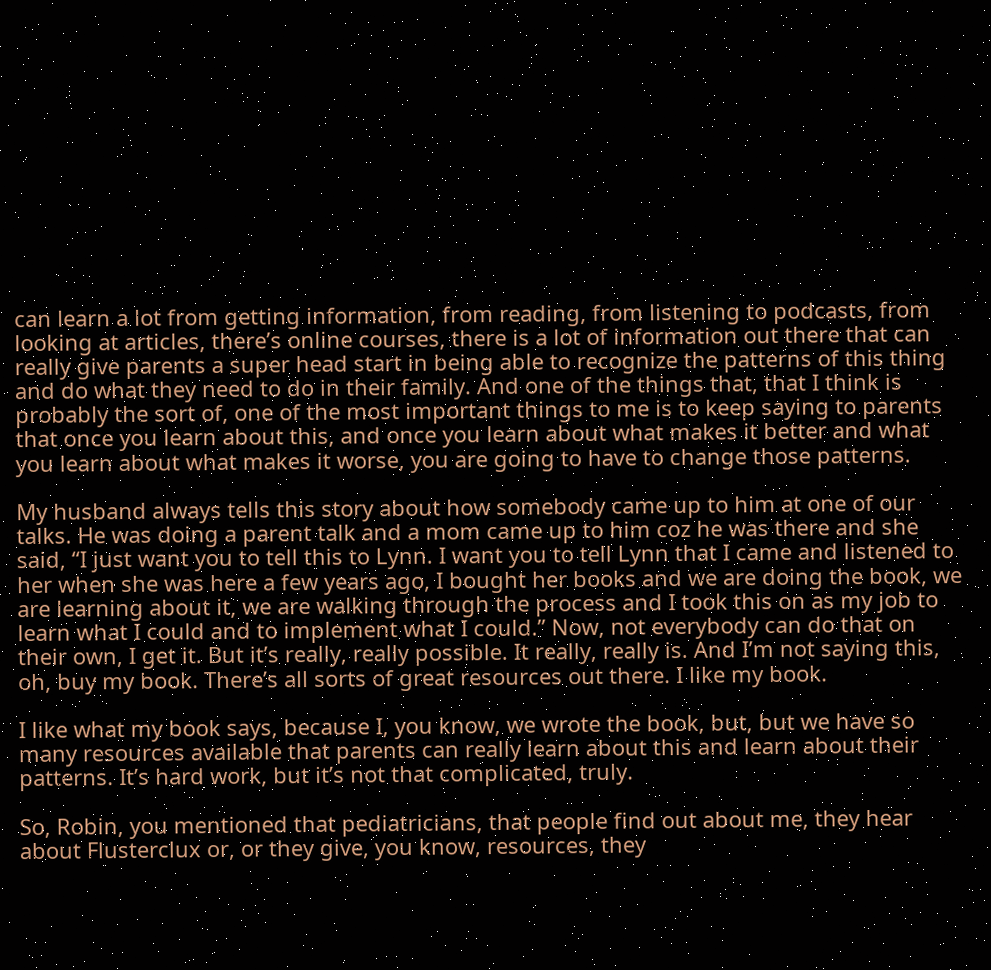can learn a lot from getting information, from reading, from listening to podcasts, from looking at articles, there’s online courses, there is a lot of information out there that can really give parents a super head start in being able to recognize the patterns of this thing and do what they need to do in their family. And one of the things that, that I think is probably the sort of, one of the most important things to me is to keep saying to parents that once you learn about this, and once you learn about what makes it better and what you learn about what makes it worse, you are going to have to change those patterns.

My husband always tells this story about how somebody came up to him at one of our talks. He was doing a parent talk and a mom came up to him coz he was there and she said, “I just want you to tell this to Lynn. I want you to tell Lynn that I came and listened to her when she was here a few years ago, I bought her books and we are doing the book, we are learning about it, we are walking through the process and I took this on as my job to learn what I could and to implement what I could.” Now, not everybody can do that on their own, I get it. But it’s really, really possible. It really, really is. And I’m not saying this, oh, buy my book. There’s all sorts of great resources out there. I like my book.

I like what my book says, because I, you know, we wrote the book, but, but we have so many resources available that parents can really learn about this and learn about their patterns. It’s hard work, but it’s not that complicated, truly.

So, Robin, you mentioned that pediatricians, that people find out about me, they hear about Flusterclux or, or they give, you know, resources, they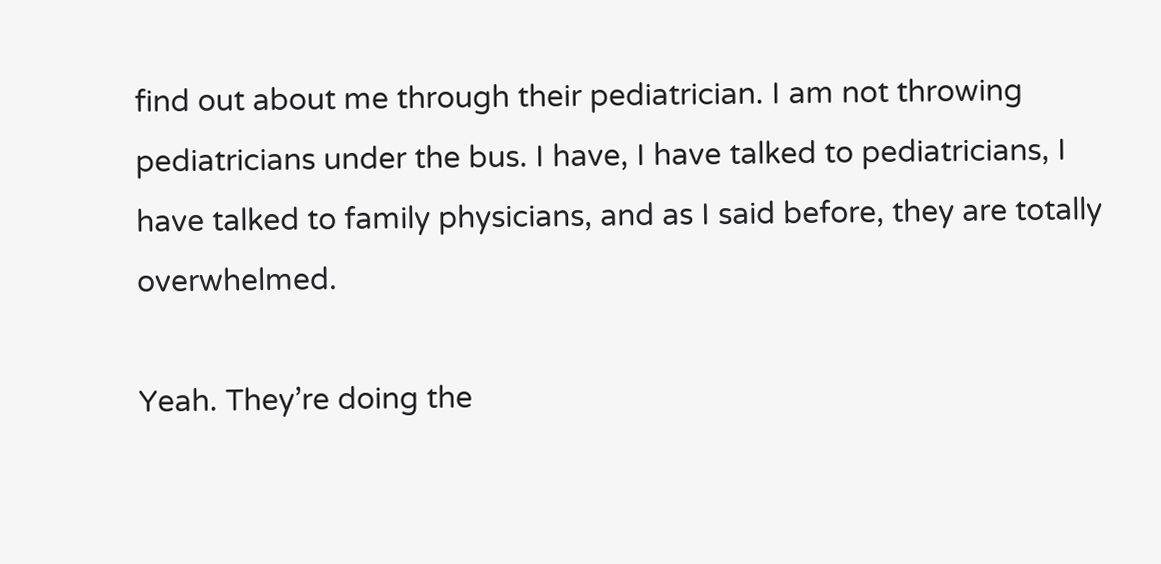find out about me through their pediatrician. I am not throwing pediatricians under the bus. I have, I have talked to pediatricians, I have talked to family physicians, and as I said before, they are totally overwhelmed.

Yeah. They’re doing the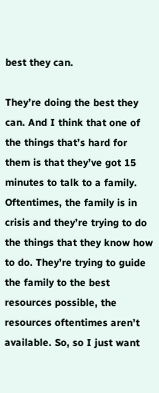best they can.

They’re doing the best they can. And I think that one of the things that’s hard for them is that they’ve got 15 minutes to talk to a family. Oftentimes, the family is in crisis and they’re trying to do the things that they know how to do. They’re trying to guide the family to the best resources possible, the resources oftentimes aren’t available. So, so I just want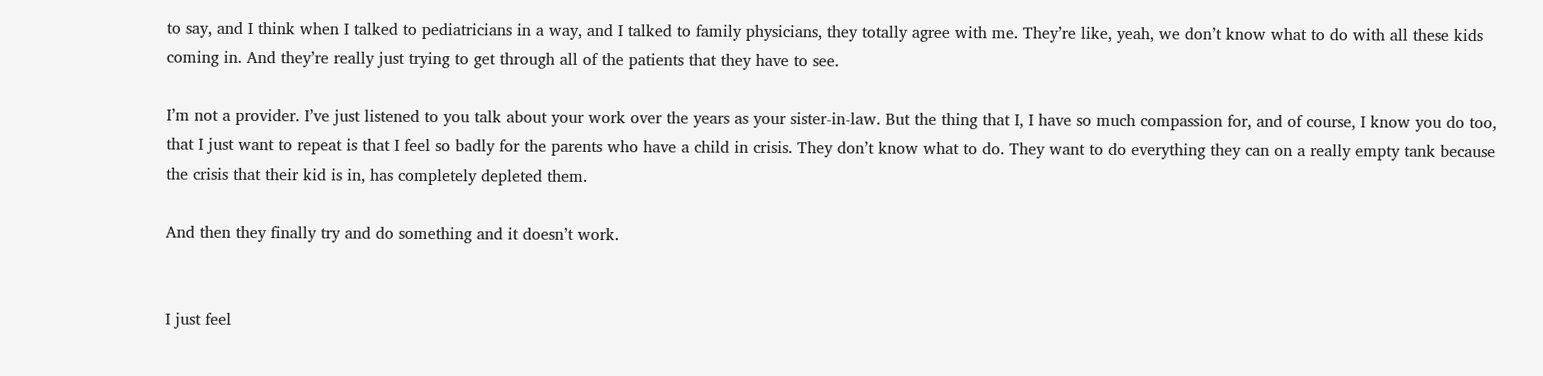to say, and I think when I talked to pediatricians in a way, and I talked to family physicians, they totally agree with me. They’re like, yeah, we don’t know what to do with all these kids coming in. And they’re really just trying to get through all of the patients that they have to see.

I’m not a provider. I’ve just listened to you talk about your work over the years as your sister-in-law. But the thing that I, I have so much compassion for, and of course, I know you do too, that I just want to repeat is that I feel so badly for the parents who have a child in crisis. They don’t know what to do. They want to do everything they can on a really empty tank because the crisis that their kid is in, has completely depleted them.

And then they finally try and do something and it doesn’t work.


I just feel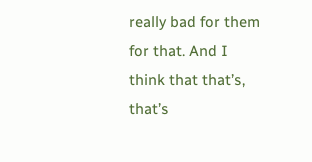really bad for them for that. And I think that that’s, that’s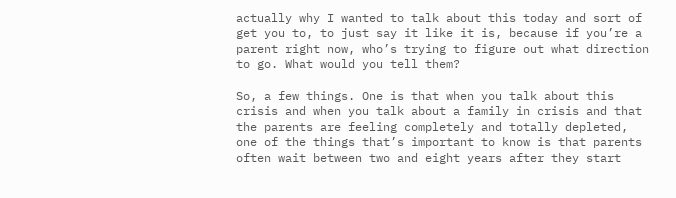actually why I wanted to talk about this today and sort of get you to, to just say it like it is, because if you’re a parent right now, who’s trying to figure out what direction to go. What would you tell them?

So, a few things. One is that when you talk about this crisis and when you talk about a family in crisis and that the parents are feeling completely and totally depleted, one of the things that’s important to know is that parents often wait between two and eight years after they start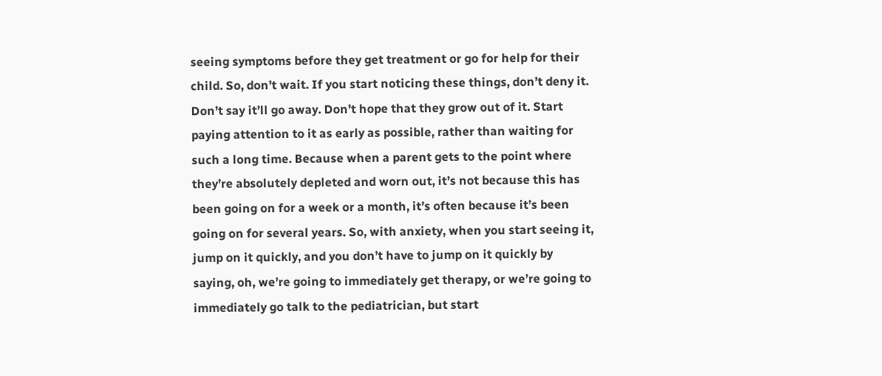seeing symptoms before they get treatment or go for help for their child. So, don’t wait. If you start noticing these things, don’t deny it. Don’t say it’ll go away. Don’t hope that they grow out of it. Start paying attention to it as early as possible, rather than waiting for such a long time. Because when a parent gets to the point where they’re absolutely depleted and worn out, it’s not because this has been going on for a week or a month, it’s often because it’s been going on for several years. So, with anxiety, when you start seeing it, jump on it quickly, and you don’t have to jump on it quickly by saying, oh, we’re going to immediately get therapy, or we’re going to immediately go talk to the pediatrician, but start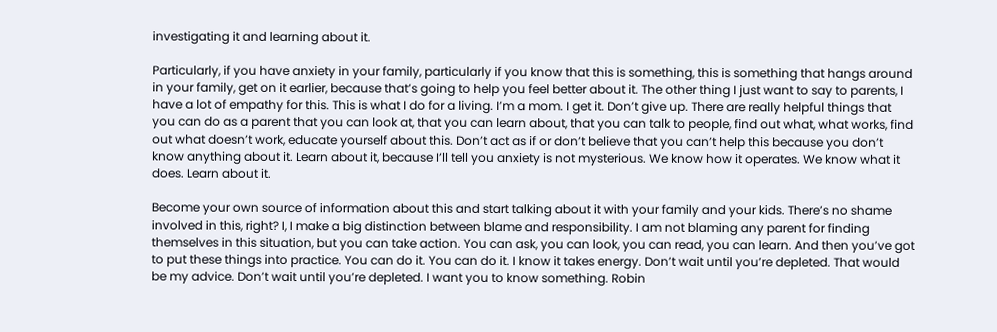investigating it and learning about it.

Particularly, if you have anxiety in your family, particularly if you know that this is something, this is something that hangs around in your family, get on it earlier, because that’s going to help you feel better about it. The other thing I just want to say to parents, I have a lot of empathy for this. This is what I do for a living. I’m a mom. I get it. Don’t give up. There are really helpful things that you can do as a parent that you can look at, that you can learn about, that you can talk to people, find out what, what works, find out what doesn’t work, educate yourself about this. Don’t act as if or don’t believe that you can’t help this because you don’t know anything about it. Learn about it, because I’ll tell you anxiety is not mysterious. We know how it operates. We know what it does. Learn about it.

Become your own source of information about this and start talking about it with your family and your kids. There’s no shame involved in this, right? I, I make a big distinction between blame and responsibility. I am not blaming any parent for finding themselves in this situation, but you can take action. You can ask, you can look, you can read, you can learn. And then you’ve got to put these things into practice. You can do it. You can do it. I know it takes energy. Don’t wait until you’re depleted. That would be my advice. Don’t wait until you’re depleted. I want you to know something. Robin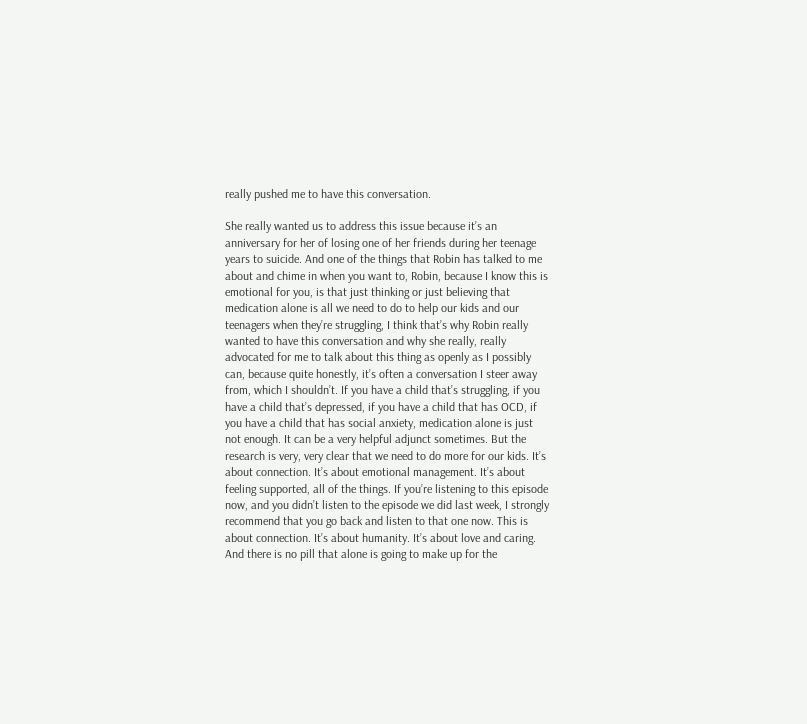really pushed me to have this conversation.

She really wanted us to address this issue because it’s an anniversary for her of losing one of her friends during her teenage years to suicide. And one of the things that Robin has talked to me about and chime in when you want to, Robin, because I know this is emotional for you, is that just thinking or just believing that medication alone is all we need to do to help our kids and our teenagers when they’re struggling, I think that’s why Robin really wanted to have this conversation and why she really, really advocated for me to talk about this thing as openly as I possibly can, because quite honestly, it’s often a conversation I steer away from, which I shouldn’t. If you have a child that’s struggling, if you have a child that’s depressed, if you have a child that has OCD, if you have a child that has social anxiety, medication alone is just not enough. It can be a very helpful adjunct sometimes. But the research is very, very clear that we need to do more for our kids. It’s about connection. It’s about emotional management. It’s about feeling supported, all of the things. If you’re listening to this episode now, and you didn’t listen to the episode we did last week, I strongly recommend that you go back and listen to that one now. This is about connection. It’s about humanity. It’s about love and caring. And there is no pill that alone is going to make up for the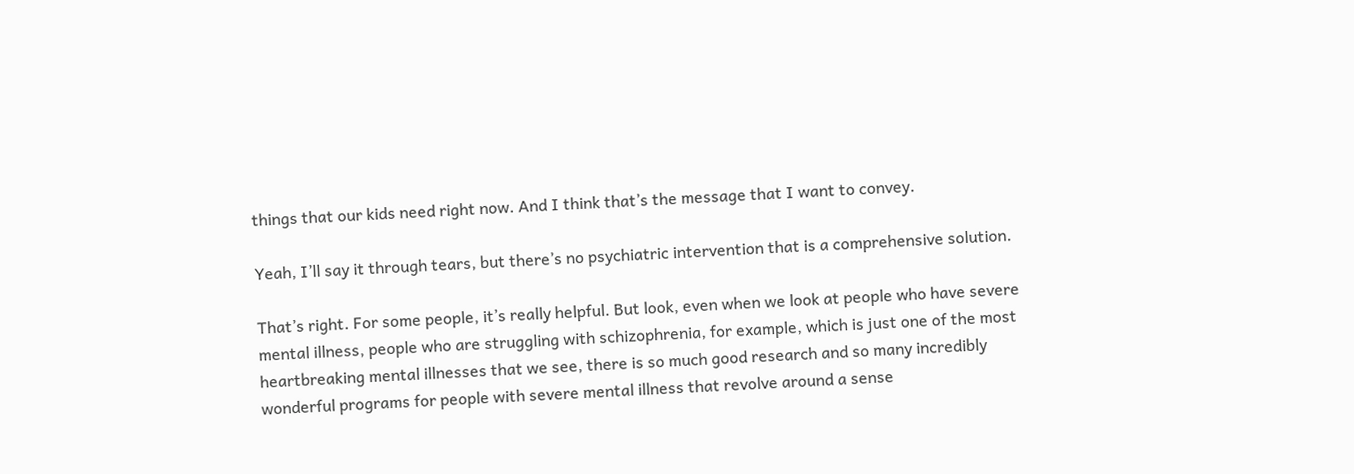things that our kids need right now. And I think that’s the message that I want to convey.

Yeah, I’ll say it through tears, but there’s no psychiatric intervention that is a comprehensive solution.

That’s right. For some people, it’s really helpful. But look, even when we look at people who have severe mental illness, people who are struggling with schizophrenia, for example, which is just one of the most heartbreaking mental illnesses that we see, there is so much good research and so many incredibly wonderful programs for people with severe mental illness that revolve around a sense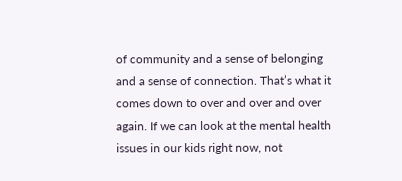of community and a sense of belonging and a sense of connection. That’s what it comes down to over and over and over again. If we can look at the mental health issues in our kids right now, not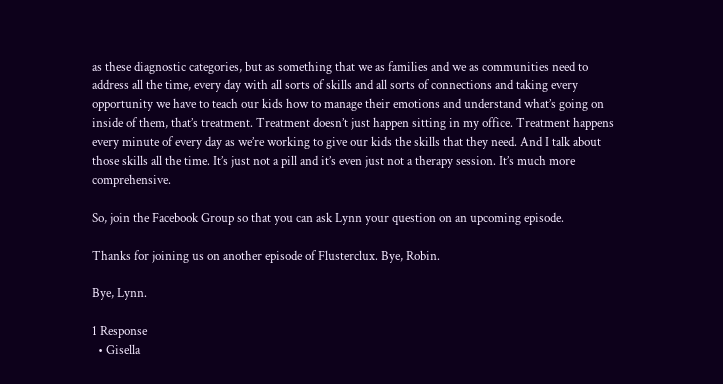as these diagnostic categories, but as something that we as families and we as communities need to address all the time, every day with all sorts of skills and all sorts of connections and taking every opportunity we have to teach our kids how to manage their emotions and understand what’s going on inside of them, that’s treatment. Treatment doesn’t just happen sitting in my office. Treatment happens every minute of every day as we’re working to give our kids the skills that they need. And I talk about those skills all the time. It’s just not a pill and it’s even just not a therapy session. It’s much more comprehensive.

So, join the Facebook Group so that you can ask Lynn your question on an upcoming episode.

Thanks for joining us on another episode of Flusterclux. Bye, Robin.

Bye, Lynn.

1 Response
  • Gisella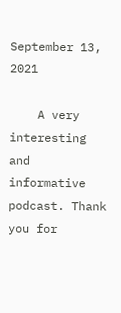September 13, 2021

    A very interesting and informative podcast. Thank you for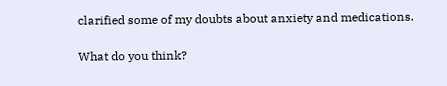clarified some of my doubts about anxiety and medications.

What do you think?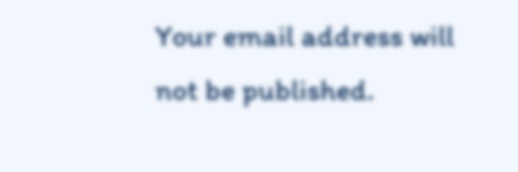Your email address will not be published.